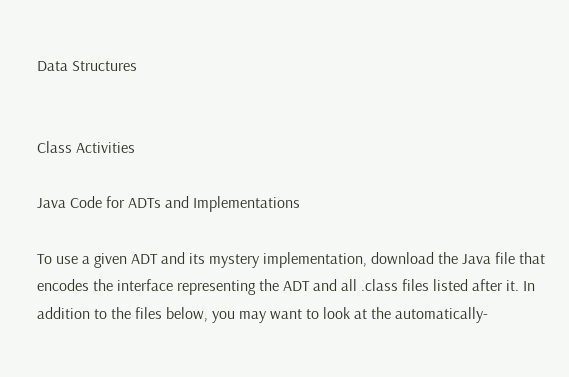Data Structures


Class Activities

Java Code for ADTs and Implementations

To use a given ADT and its mystery implementation, download the Java file that encodes the interface representing the ADT and all .class files listed after it. In addition to the files below, you may want to look at the automatically-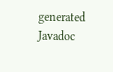generated Javadoc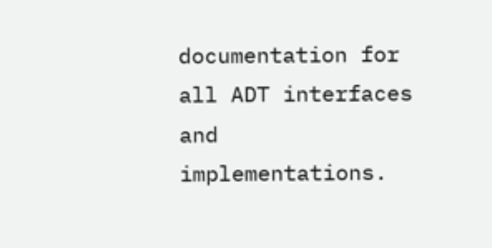documentation for all ADT interfaces and implementations.